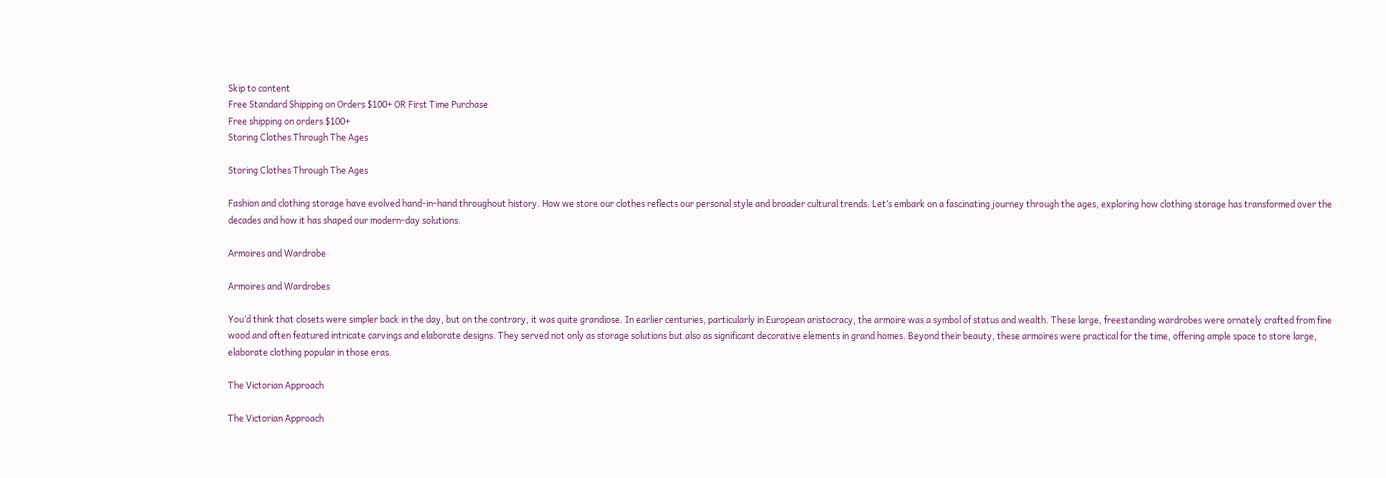Skip to content
Free Standard Shipping on Orders $100+ OR First Time Purchase
Free shipping on orders $100+
Storing Clothes Through The Ages

Storing Clothes Through The Ages

Fashion and clothing storage have evolved hand-in-hand throughout history. How we store our clothes reflects our personal style and broader cultural trends. Let’s embark on a fascinating journey through the ages, exploring how clothing storage has transformed over the decades and how it has shaped our modern-day solutions.

Armoires and Wardrobe

Armoires and Wardrobes

You’d think that closets were simpler back in the day, but on the contrary, it was quite grandiose. In earlier centuries, particularly in European aristocracy, the armoire was a symbol of status and wealth. These large, freestanding wardrobes were ornately crafted from fine wood and often featured intricate carvings and elaborate designs. They served not only as storage solutions but also as significant decorative elements in grand homes. Beyond their beauty, these armoires were practical for the time, offering ample space to store large, elaborate clothing popular in those eras.

The Victorian Approach

The Victorian Approach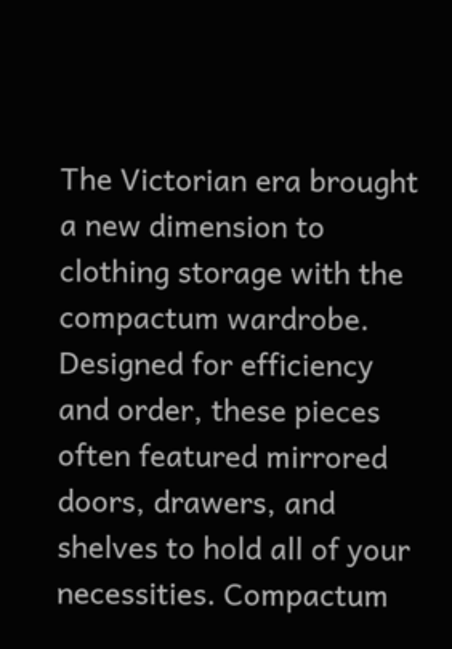The Victorian era brought a new dimension to clothing storage with the compactum wardrobe. Designed for efficiency and order, these pieces often featured mirrored doors, drawers, and shelves to hold all of your necessities. Compactum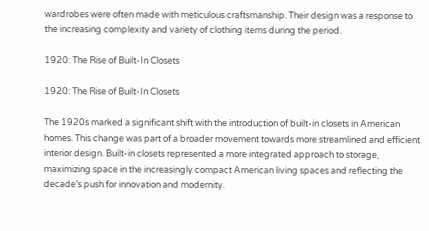wardrobes were often made with meticulous craftsmanship. Their design was a response to the increasing complexity and variety of clothing items during the period.

1920: The Rise of Built-In Closets

1920: The Rise of Built-In Closets

The 1920s marked a significant shift with the introduction of built-in closets in American homes. This change was part of a broader movement towards more streamlined and efficient interior design. Built-in closets represented a more integrated approach to storage, maximizing space in the increasingly compact American living spaces and reflecting the decade’s push for innovation and modernity.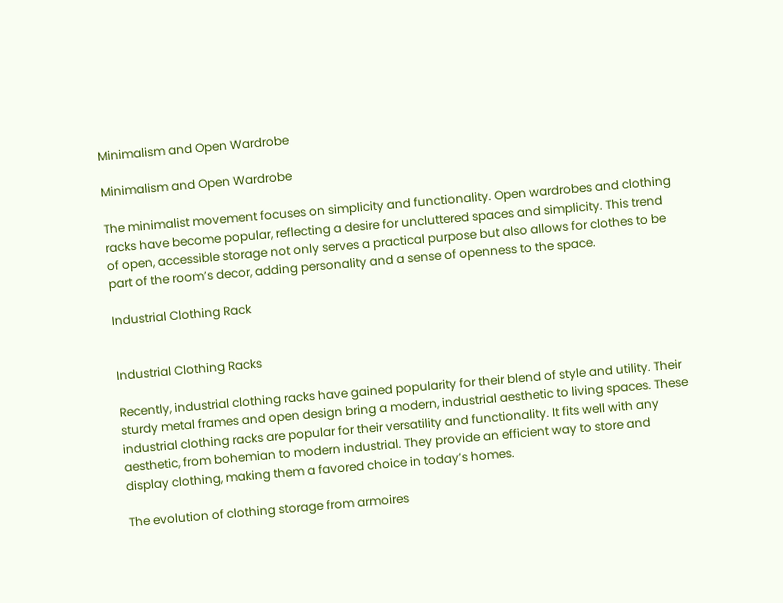Minimalism and Open Wardrobe

Minimalism and Open Wardrobe

The minimalist movement focuses on simplicity and functionality. Open wardrobes and clothing racks have become popular, reflecting a desire for uncluttered spaces and simplicity. This trend of open, accessible storage not only serves a practical purpose but also allows for clothes to be part of the room’s decor, adding personality and a sense of openness to the space.

Industrial Clothing Rack


Industrial Clothing Racks

Recently, industrial clothing racks have gained popularity for their blend of style and utility. Their sturdy metal frames and open design bring a modern, industrial aesthetic to living spaces. These industrial clothing racks are popular for their versatility and functionality. It fits well with any aesthetic, from bohemian to modern industrial. They provide an efficient way to store and display clothing, making them a favored choice in today’s homes.

The evolution of clothing storage from armoires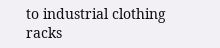to industrial clothing racks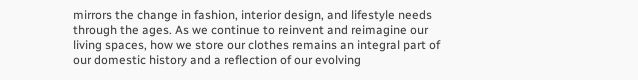mirrors the change in fashion, interior design, and lifestyle needs through the ages. As we continue to reinvent and reimagine our living spaces, how we store our clothes remains an integral part of our domestic history and a reflection of our evolving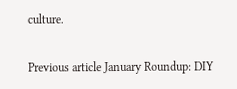culture.


Previous article January Roundup: DIY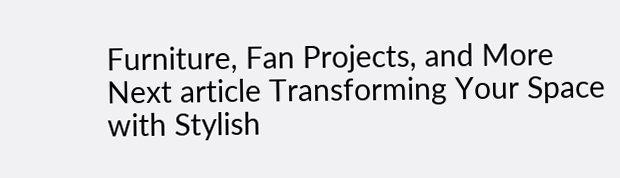Furniture, Fan Projects, and More
Next article Transforming Your Space with Stylish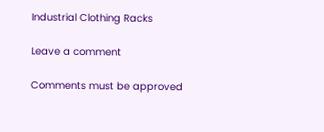Industrial Clothing Racks

Leave a comment

Comments must be approved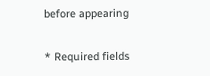before appearing

* Required fields